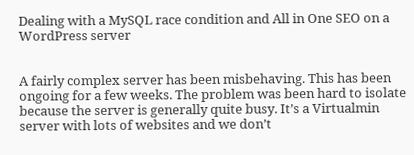Dealing with a MySQL race condition and All in One SEO on a WordPress server


A fairly complex server has been misbehaving. This has been ongoing for a few weeks. The problem was been hard to isolate because the server is generally quite busy. It’s a Virtualmin server with lots of websites and we don’t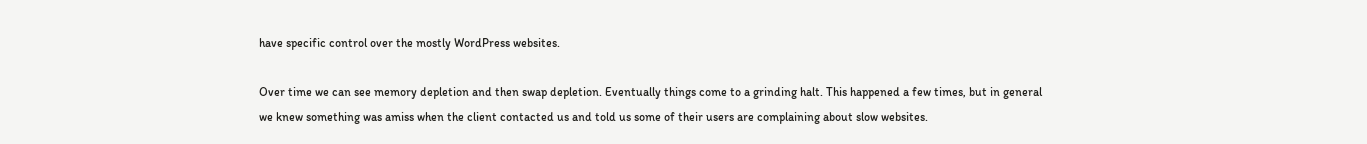have specific control over the mostly WordPress websites.

Over time we can see memory depletion and then swap depletion. Eventually things come to a grinding halt. This happened a few times, but in general we knew something was amiss when the client contacted us and told us some of their users are complaining about slow websites.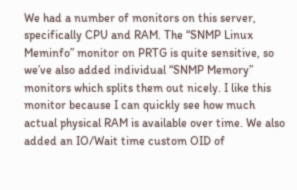We had a number of monitors on this server, specifically CPU and RAM. The “SNMP Linux Meminfo” monitor on PRTG is quite sensitive, so we’ve also added individual “SNMP Memory” monitors which splits them out nicely. I like this monitor because I can quickly see how much actual physical RAM is available over time. We also added an IO/Wait time custom OID of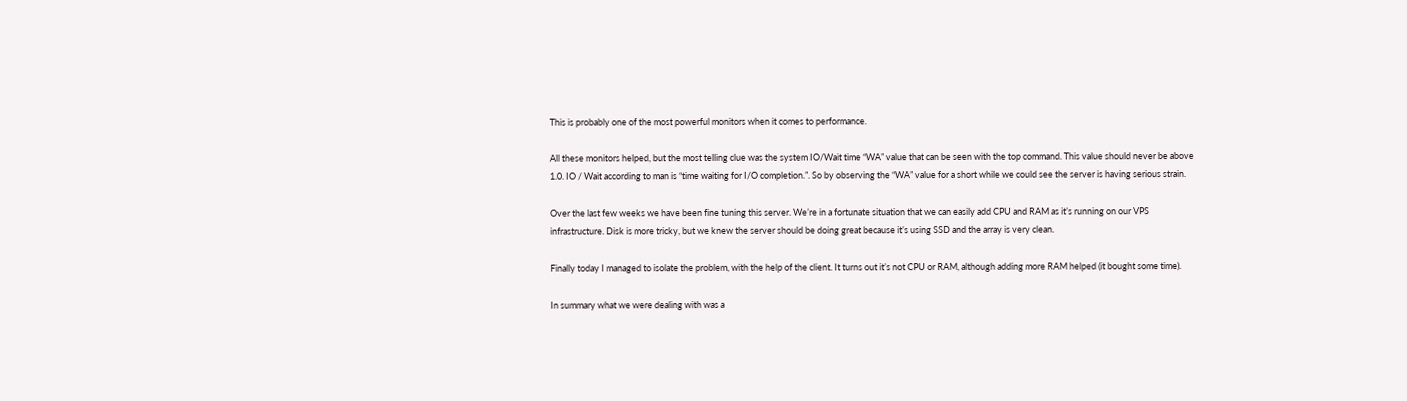This is probably one of the most powerful monitors when it comes to performance.

All these monitors helped, but the most telling clue was the system IO/Wait time “WA” value that can be seen with the top command. This value should never be above 1.0. IO / Wait according to man is “time waiting for I/O completion.”. So by observing the “WA” value for a short while we could see the server is having serious strain.

Over the last few weeks we have been fine tuning this server. We’re in a fortunate situation that we can easily add CPU and RAM as it’s running on our VPS infrastructure. Disk is more tricky, but we knew the server should be doing great because it’s using SSD and the array is very clean.

Finally today I managed to isolate the problem, with the help of the client. It turns out it’s not CPU or RAM, although adding more RAM helped (it bought some time).

In summary what we were dealing with was a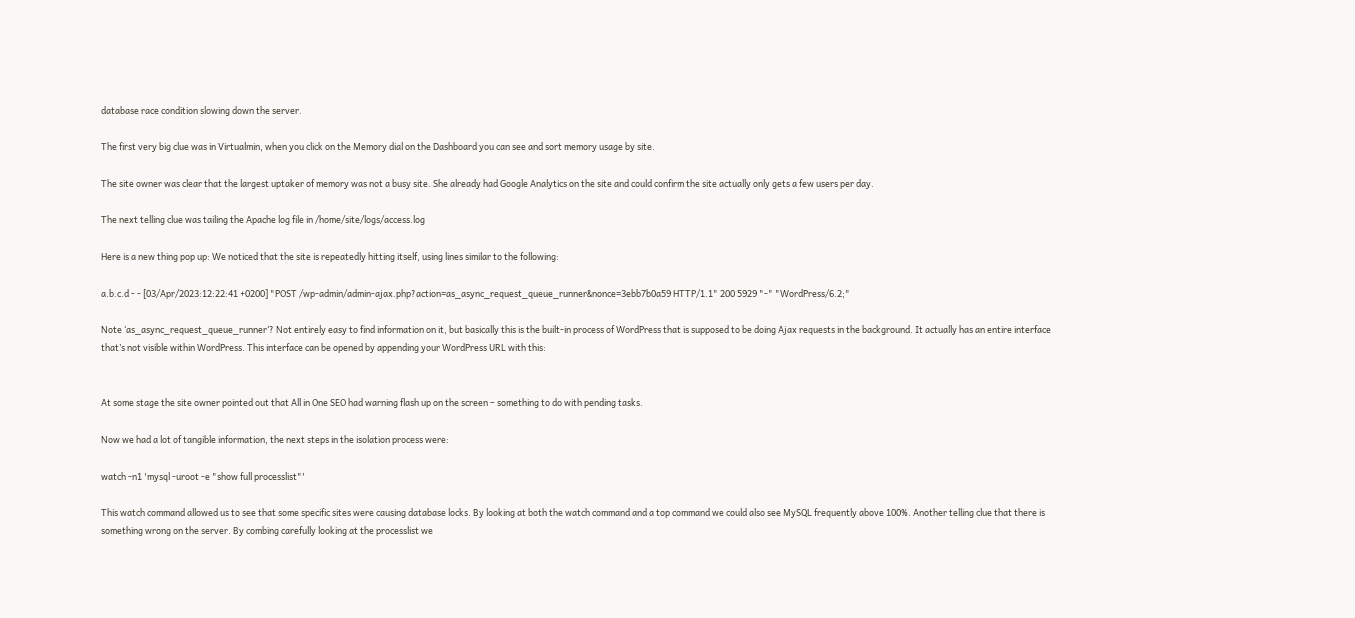database race condition slowing down the server.

The first very big clue was in Virtualmin, when you click on the Memory dial on the Dashboard you can see and sort memory usage by site.

The site owner was clear that the largest uptaker of memory was not a busy site. She already had Google Analytics on the site and could confirm the site actually only gets a few users per day.

The next telling clue was tailing the Apache log file in /home/site/logs/access.log

Here is a new thing pop up: We noticed that the site is repeatedly hitting itself, using lines similar to the following:

a.b.c.d - - [03/Apr/2023:12:22:41 +0200] "POST /wp-admin/admin-ajax.php?action=as_async_request_queue_runner&nonce=3ebb7b0a59 HTTP/1.1" 200 5929 "-" "WordPress/6.2;"

Note ‘as_async_request_queue_runner‘? Not entirely easy to find information on it, but basically this is the built-in process of WordPress that is supposed to be doing Ajax requests in the background. It actually has an entire interface that’s not visible within WordPress. This interface can be opened by appending your WordPress URL with this:


At some stage the site owner pointed out that All in One SEO had warning flash up on the screen – something to do with pending tasks.

Now we had a lot of tangible information, the next steps in the isolation process were:

watch -n1 'mysql -uroot -e "show full processlist"'

This watch command allowed us to see that some specific sites were causing database locks. By looking at both the watch command and a top command we could also see MySQL frequently above 100%. Another telling clue that there is something wrong on the server. By combing carefully looking at the processlist we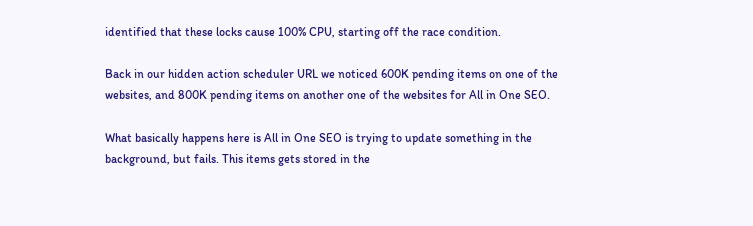identified that these locks cause 100% CPU, starting off the race condition.

Back in our hidden action scheduler URL we noticed 600K pending items on one of the websites, and 800K pending items on another one of the websites for All in One SEO.

What basically happens here is All in One SEO is trying to update something in the background, but fails. This items gets stored in the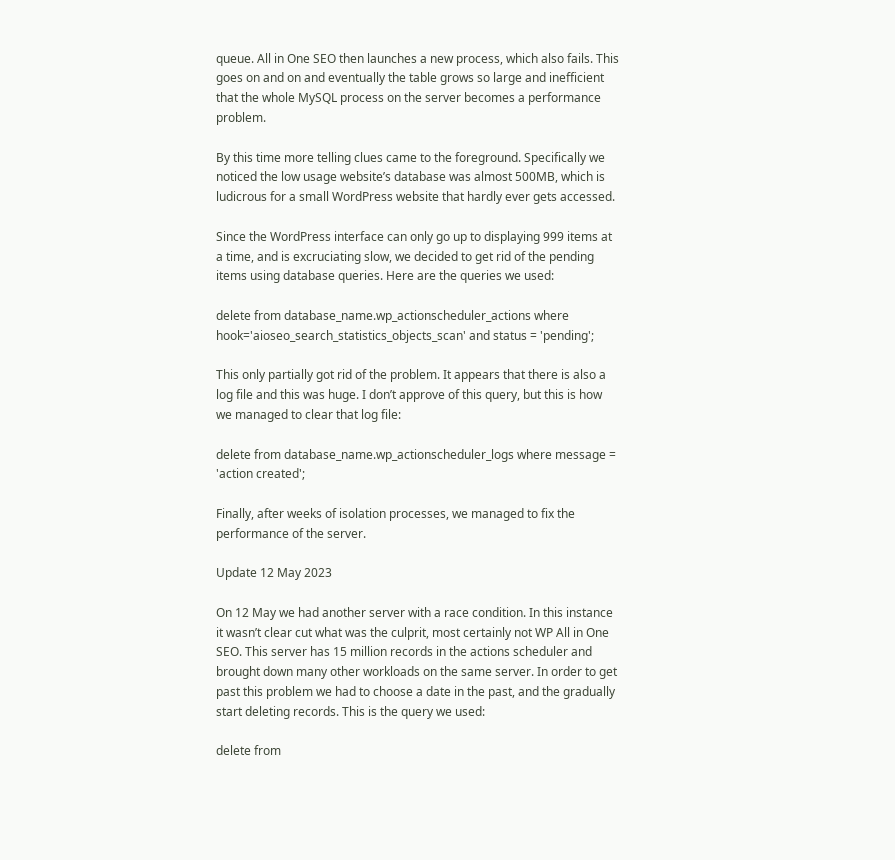queue. All in One SEO then launches a new process, which also fails. This goes on and on and eventually the table grows so large and inefficient that the whole MySQL process on the server becomes a performance problem.

By this time more telling clues came to the foreground. Specifically we noticed the low usage website’s database was almost 500MB, which is ludicrous for a small WordPress website that hardly ever gets accessed.

Since the WordPress interface can only go up to displaying 999 items at a time, and is excruciating slow, we decided to get rid of the pending items using database queries. Here are the queries we used:

delete from database_name.wp_actionscheduler_actions where hook='aioseo_search_statistics_objects_scan' and status = 'pending';

This only partially got rid of the problem. It appears that there is also a log file and this was huge. I don’t approve of this query, but this is how we managed to clear that log file:

delete from database_name.wp_actionscheduler_logs where message = 'action created';

Finally, after weeks of isolation processes, we managed to fix the performance of the server.

Update 12 May 2023

On 12 May we had another server with a race condition. In this instance it wasn’t clear cut what was the culprit, most certainly not WP All in One SEO. This server has 15 million records in the actions scheduler and brought down many other workloads on the same server. In order to get past this problem we had to choose a date in the past, and the gradually start deleting records. This is the query we used:

delete from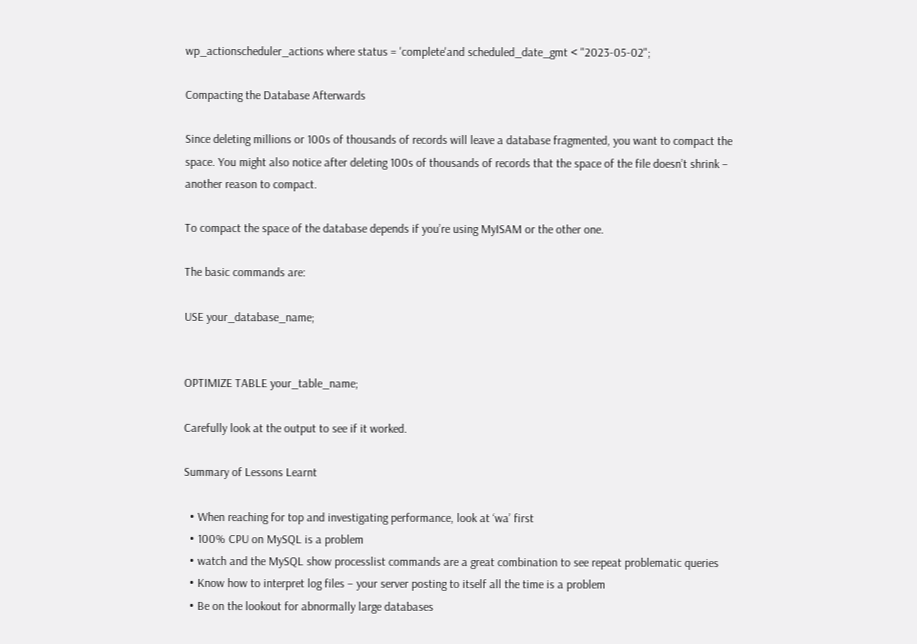wp_actionscheduler_actions where status = 'complete'and scheduled_date_gmt < "2023-05-02";

Compacting the Database Afterwards

Since deleting millions or 100s of thousands of records will leave a database fragmented, you want to compact the space. You might also notice after deleting 100s of thousands of records that the space of the file doesn’t shrink – another reason to compact.

To compact the space of the database depends if you’re using MyISAM or the other one.

The basic commands are:

USE your_database_name;


OPTIMIZE TABLE your_table_name;

Carefully look at the output to see if it worked.

Summary of Lessons Learnt

  • When reaching for top and investigating performance, look at ‘wa’ first
  • 100% CPU on MySQL is a problem
  • watch and the MySQL show processlist commands are a great combination to see repeat problematic queries
  • Know how to interpret log files – your server posting to itself all the time is a problem
  • Be on the lookout for abnormally large databases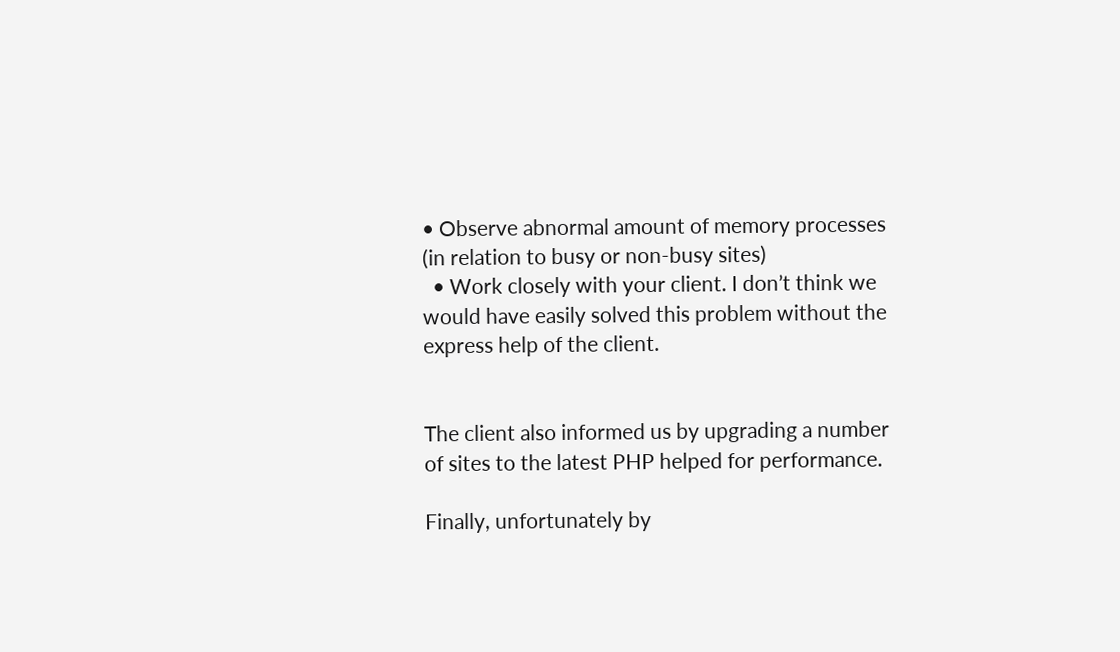• Observe abnormal amount of memory processes (in relation to busy or non-busy sites)
  • Work closely with your client. I don’t think we would have easily solved this problem without the express help of the client.


The client also informed us by upgrading a number of sites to the latest PHP helped for performance.

Finally, unfortunately by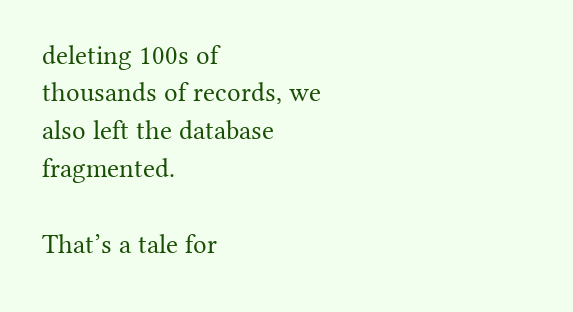deleting 100s of thousands of records, we also left the database fragmented.

That’s a tale for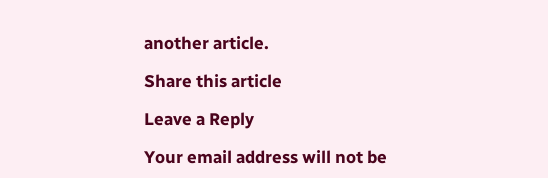another article.

Share this article

Leave a Reply

Your email address will not be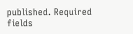published. Required fields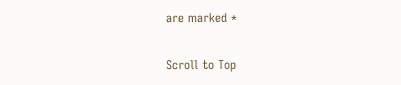are marked *

Scroll to Top